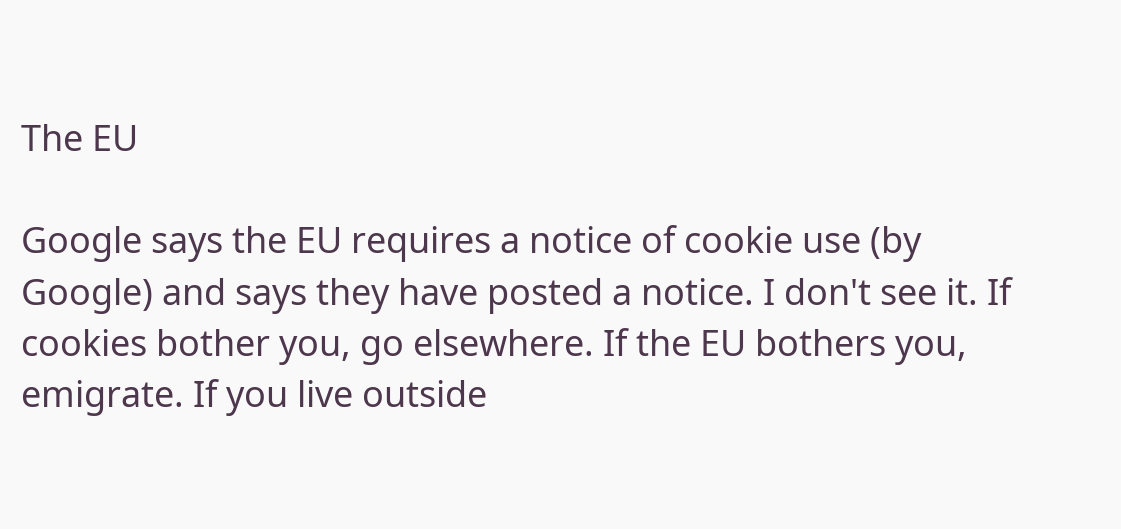The EU

Google says the EU requires a notice of cookie use (by Google) and says they have posted a notice. I don't see it. If cookies bother you, go elsewhere. If the EU bothers you, emigrate. If you live outside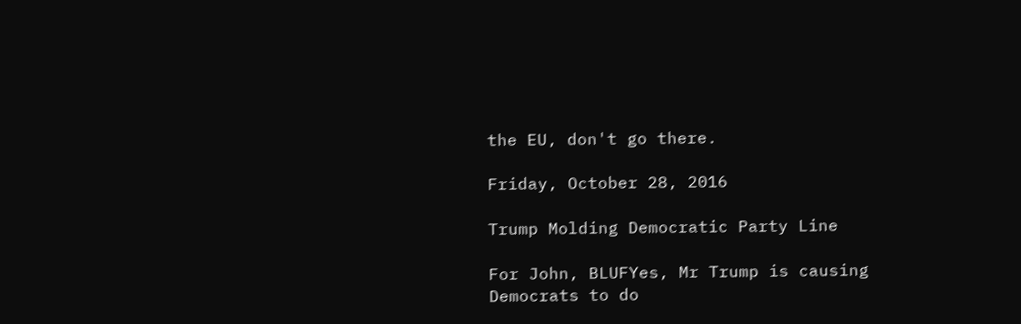the EU, don't go there.

Friday, October 28, 2016

Trump Molding Democratic Party Line

For John, BLUFYes, Mr Trump is causing Democrats to do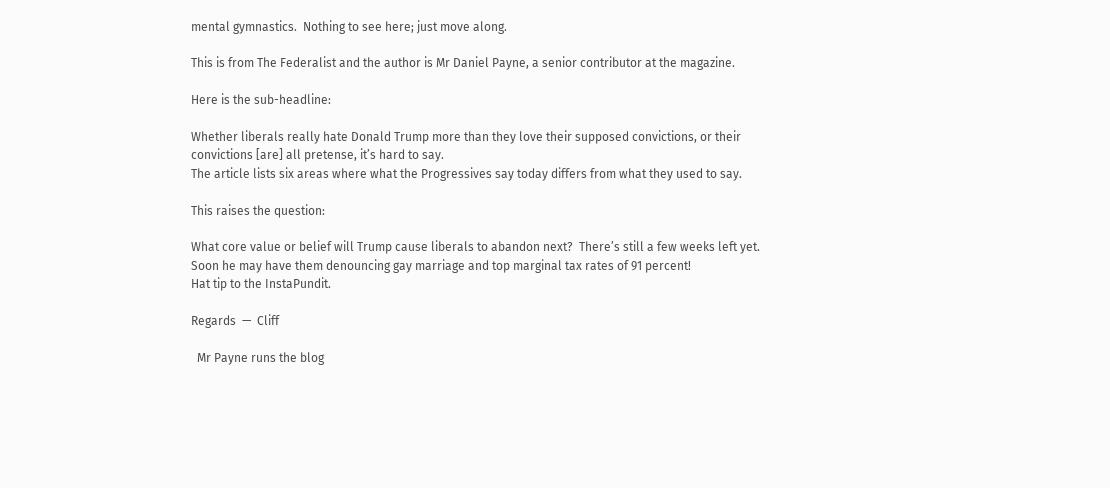mental gymnastics.  Nothing to see here; just move along.

This is from The Federalist and the author is Mr Daniel Payne, a senior contributor at the magazine.

Here is the sub-headline:

Whether liberals really hate Donald Trump more than they love their supposed convictions, or their convictions [are] all pretense, it’s hard to say.
The article lists six areas where what the Progressives say today differs from what they used to say.

This raises the question:

What core value or belief will Trump cause liberals to abandon next?  There’s still a few weeks left yet.  Soon he may have them denouncing gay marriage and top marginal tax rates of 91 percent!
Hat tip to the InstaPundit.

Regards  —  Cliff

  Mr Payne runs the blog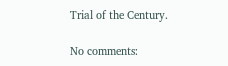Trial of the Century.

No comments: